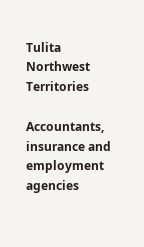Tulita Northwest Territories

Accountants, insurance and employment agencies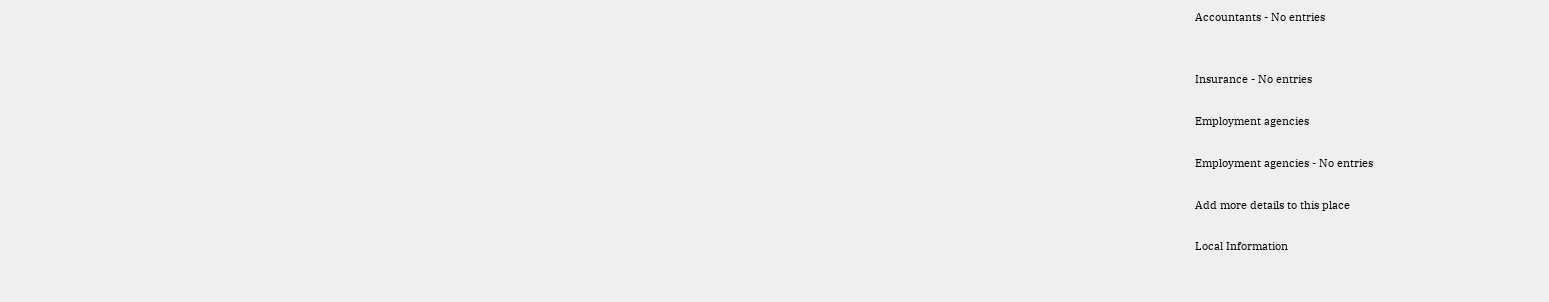Accountants - No entries


Insurance - No entries

Employment agencies

Employment agencies - No entries

Add more details to this place

Local Information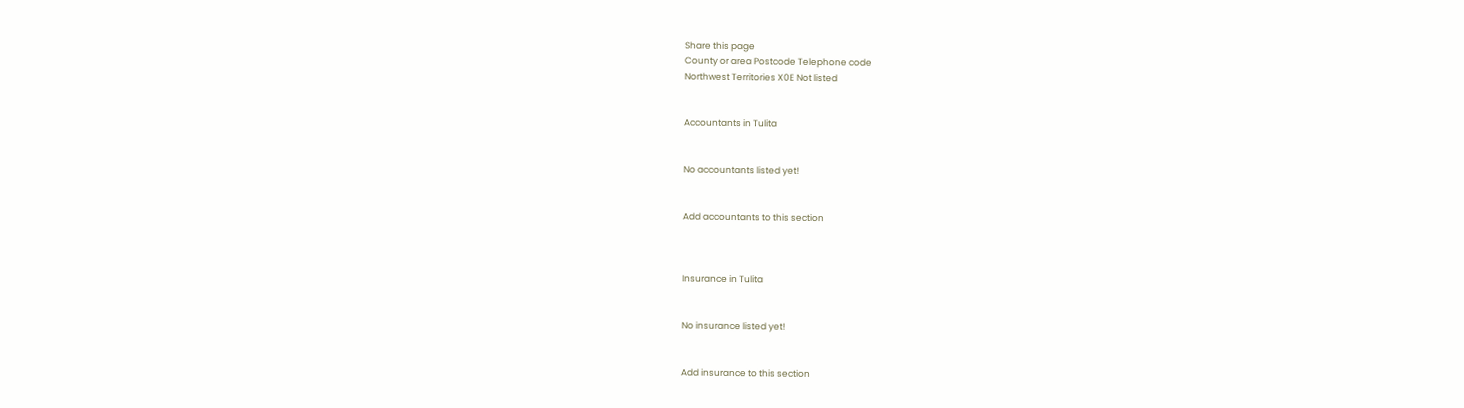Share this page
County or area Postcode Telephone code
Northwest Territories X0E Not listed


Accountants in Tulita


No accountants listed yet!


Add accountants to this section



Insurance in Tulita


No insurance listed yet!


Add insurance to this section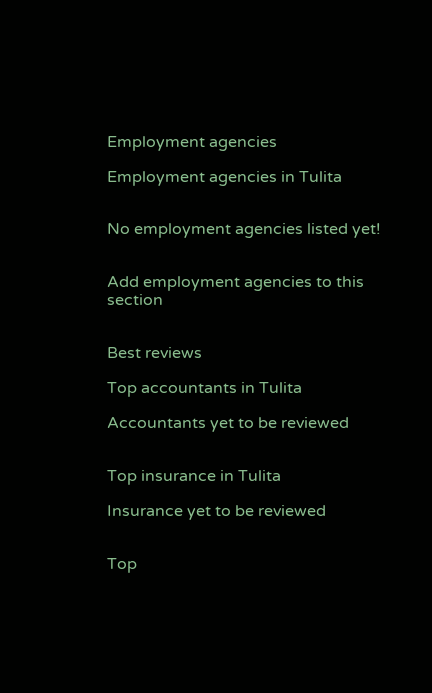Employment agencies

Employment agencies in Tulita


No employment agencies listed yet!


Add employment agencies to this section


Best reviews

Top accountants in Tulita

Accountants yet to be reviewed


Top insurance in Tulita

Insurance yet to be reviewed


Top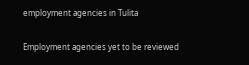employment agencies in Tulita

Employment agencies yet to be reviewed